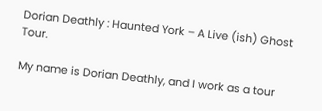Dorian Deathly : Haunted York – A Live (ish) Ghost Tour.

My name is Dorian Deathly, and I work as a tour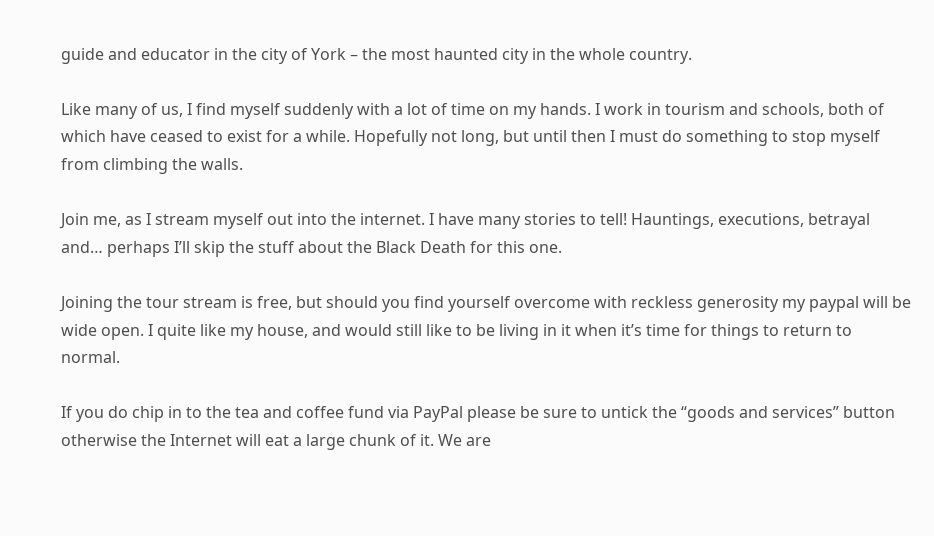guide and educator in the city of York – the most haunted city in the whole country.

Like many of us, I find myself suddenly with a lot of time on my hands. I work in tourism and schools, both of which have ceased to exist for a while. Hopefully not long, but until then I must do something to stop myself from climbing the walls.

Join me, as I stream myself out into the internet. I have many stories to tell! Hauntings, executions, betrayal and… perhaps I’ll skip the stuff about the Black Death for this one.

Joining the tour stream is free, but should you find yourself overcome with reckless generosity my paypal will be wide open. I quite like my house, and would still like to be living in it when it’s time for things to return to normal.

If you do chip in to the tea and coffee fund via PayPal please be sure to untick the “goods and services” button otherwise the Internet will eat a large chunk of it. We are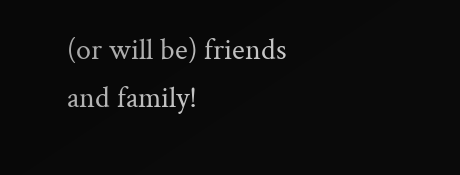(or will be) friends and family!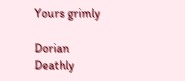Yours grimly

Dorian Deathly